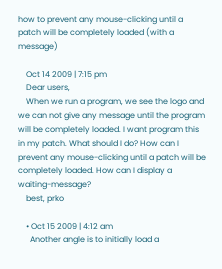how to prevent any mouse-clicking until a patch will be completely loaded (with a message)

    Oct 14 2009 | 7:15 pm
    Dear users,
    When we run a program, we see the logo and we can not give any message until the program will be completely loaded. I want program this in my patch. What should I do? How can I prevent any mouse-clicking until a patch will be completely loaded. How can I display a waiting-message?
    best, prko

    • Oct 15 2009 | 4:12 am
      Another angle is to initially load a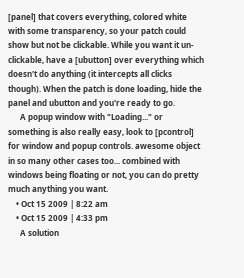[panel] that covers everything, colored white with some transparency, so your patch could show but not be clickable. While you want it un-clickable, have a [ubutton] over everything which doesn't do anything (it intercepts all clicks though). When the patch is done loading, hide the panel and ubutton and you're ready to go.
      A popup window with "Loading..." or something is also really easy, look to [pcontrol] for window and popup controls. awesome object in so many other cases too... combined with windows being floating or not, you can do pretty much anything you want.
    • Oct 15 2009 | 8:22 am
    • Oct 15 2009 | 4:33 pm
      A solution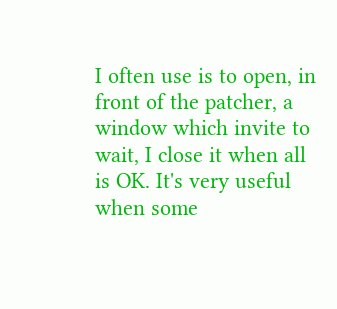I often use is to open, in front of the patcher, a window which invite to wait, I close it when all is OK. It's very useful when some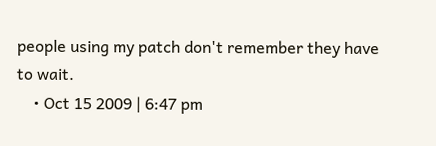people using my patch don't remember they have to wait.
    • Oct 15 2009 | 6:47 pm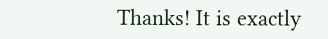Thanks! It is exactly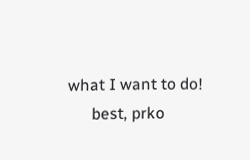what I want to do!
      best, prko